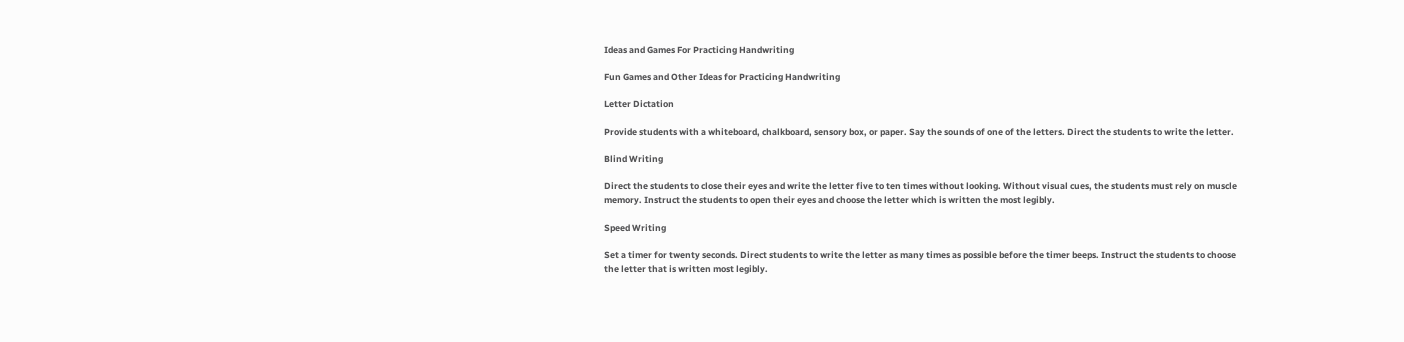Ideas and Games For Practicing Handwriting

Fun Games and Other Ideas for Practicing Handwriting

Letter Dictation

Provide students with a whiteboard, chalkboard, sensory box, or paper. Say the sounds of one of the letters. Direct the students to write the letter.

Blind Writing

Direct the students to close their eyes and write the letter five to ten times without looking. Without visual cues, the students must rely on muscle memory. Instruct the students to open their eyes and choose the letter which is written the most legibly.

Speed Writing

Set a timer for twenty seconds. Direct students to write the letter as many times as possible before the timer beeps. Instruct the students to choose the letter that is written most legibly.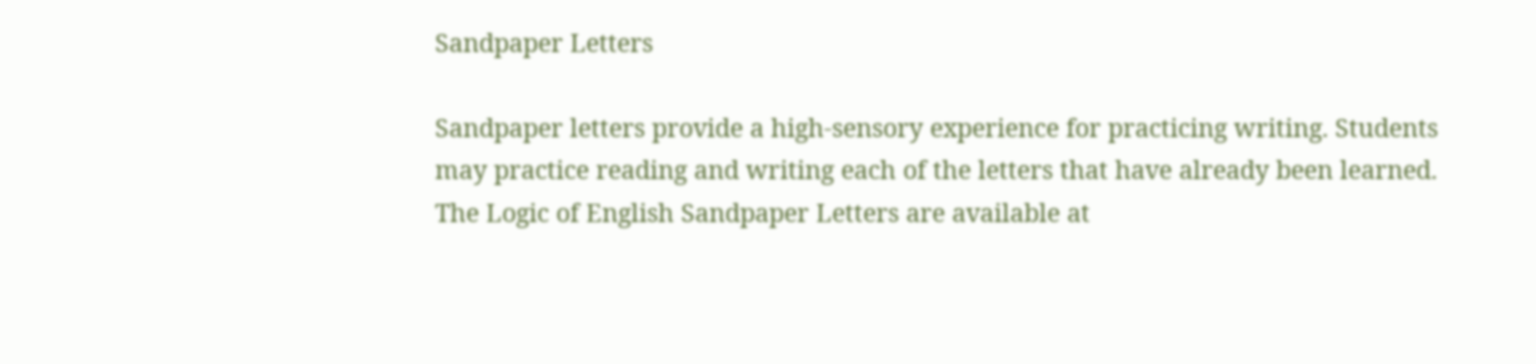Sandpaper Letters

Sandpaper letters provide a high-sensory experience for practicing writing. Students may practice reading and writing each of the letters that have already been learned. The Logic of English Sandpaper Letters are available at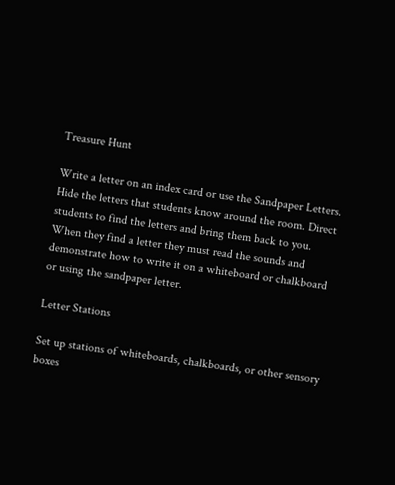Treasure Hunt

Write a letter on an index card or use the Sandpaper Letters. Hide the letters that students know around the room. Direct students to find the letters and bring them back to you. When they find a letter they must read the sounds and demonstrate how to write it on a whiteboard or chalkboard or using the sandpaper letter.

Letter Stations

Set up stations of whiteboards, chalkboards, or other sensory boxes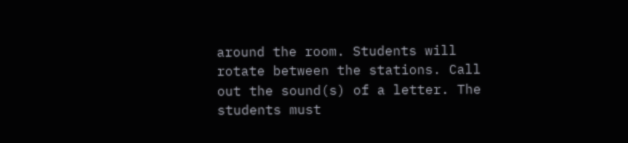around the room. Students will rotate between the stations. Call out the sound(s) of a letter. The students must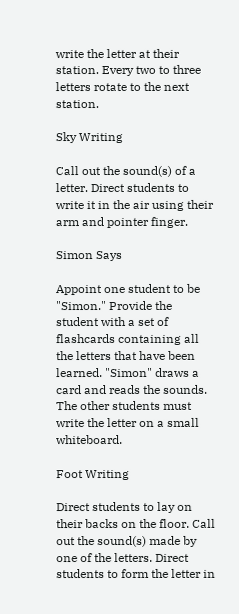write the letter at their station. Every two to three letters rotate to the next station.

Sky Writing

Call out the sound(s) of a letter. Direct students to write it in the air using their arm and pointer finger.

Simon Says

Appoint one student to be "Simon." Provide the student with a set of flashcards containing all the letters that have been learned. "Simon" draws a card and reads the sounds. The other students must write the letter on a small whiteboard.

Foot Writing

Direct students to lay on their backs on the floor. Call out the sound(s) made by one of the letters. Direct students to form the letter in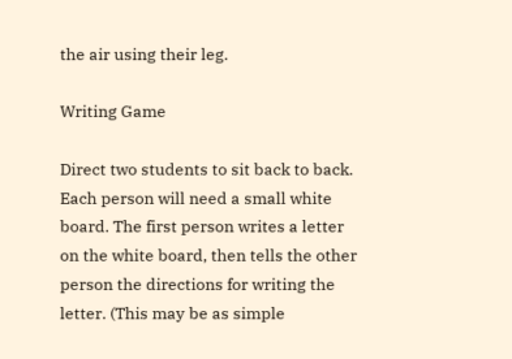the air using their leg.

Writing Game

Direct two students to sit back to back. Each person will need a small white board. The first person writes a letter on the white board, then tells the other person the directions for writing the letter. (This may be as simple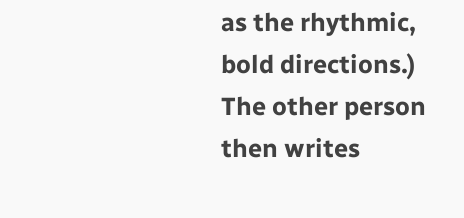as the rhythmic, bold directions.) The other person then writes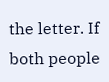the letter. If both people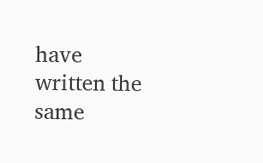have written the same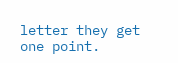letter they get one point.